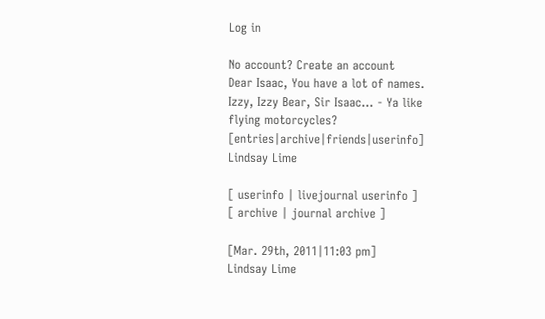Log in

No account? Create an account
Dear Isaac, You have a lot of names. Izzy, Izzy Bear, Sir Isaac… - Ya like flying motorcycles? [entries|archive|friends|userinfo]
Lindsay Lime

[ userinfo | livejournal userinfo ]
[ archive | journal archive ]

[Mar. 29th, 2011|11:03 pm]
Lindsay Lime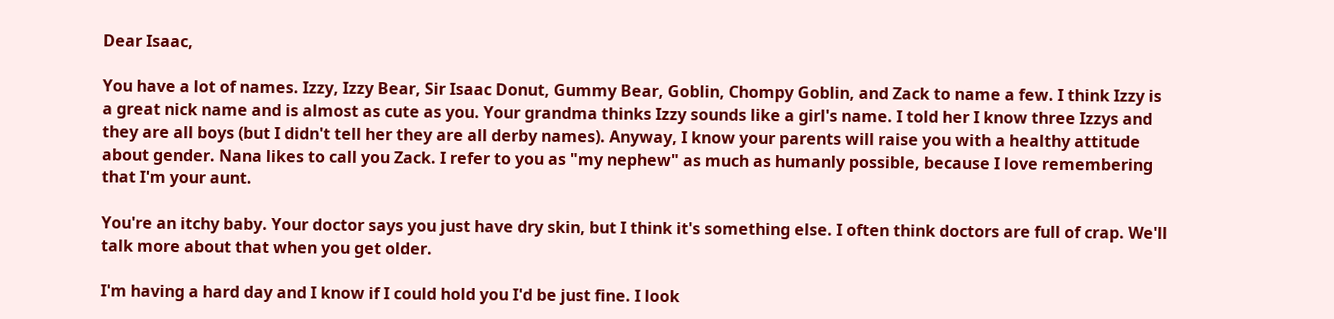Dear Isaac,

You have a lot of names. Izzy, Izzy Bear, Sir Isaac Donut, Gummy Bear, Goblin, Chompy Goblin, and Zack to name a few. I think Izzy is a great nick name and is almost as cute as you. Your grandma thinks Izzy sounds like a girl's name. I told her I know three Izzys and they are all boys (but I didn't tell her they are all derby names). Anyway, I know your parents will raise you with a healthy attitude about gender. Nana likes to call you Zack. I refer to you as "my nephew" as much as humanly possible, because I love remembering that I'm your aunt.

You're an itchy baby. Your doctor says you just have dry skin, but I think it's something else. I often think doctors are full of crap. We'll talk more about that when you get older.

I'm having a hard day and I know if I could hold you I'd be just fine. I look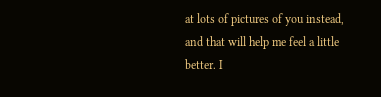at lots of pictures of you instead, and that will help me feel a little better. I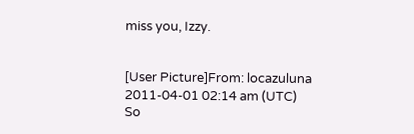miss you, Izzy.


[User Picture]From: locazuluna
2011-04-01 02:14 am (UTC)
So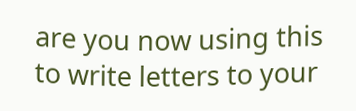are you now using this to write letters to your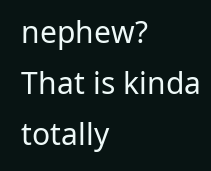nephew? That is kinda totally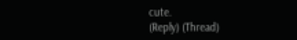cute.
(Reply) (Thread)